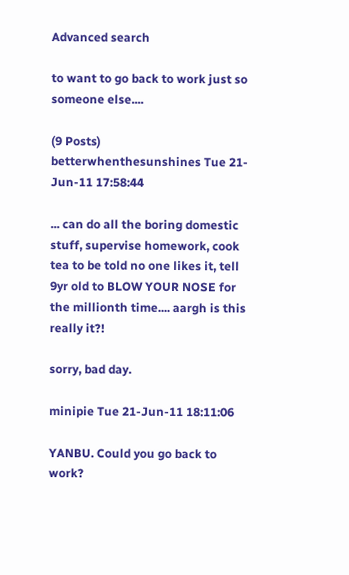Advanced search

to want to go back to work just so someone else....

(9 Posts)
betterwhenthesunshines Tue 21-Jun-11 17:58:44

... can do all the boring domestic stuff, supervise homework, cook tea to be told no one likes it, tell 9yr old to BLOW YOUR NOSE for the millionth time.... aargh is this really it?!

sorry, bad day.

minipie Tue 21-Jun-11 18:11:06

YANBU. Could you go back to work?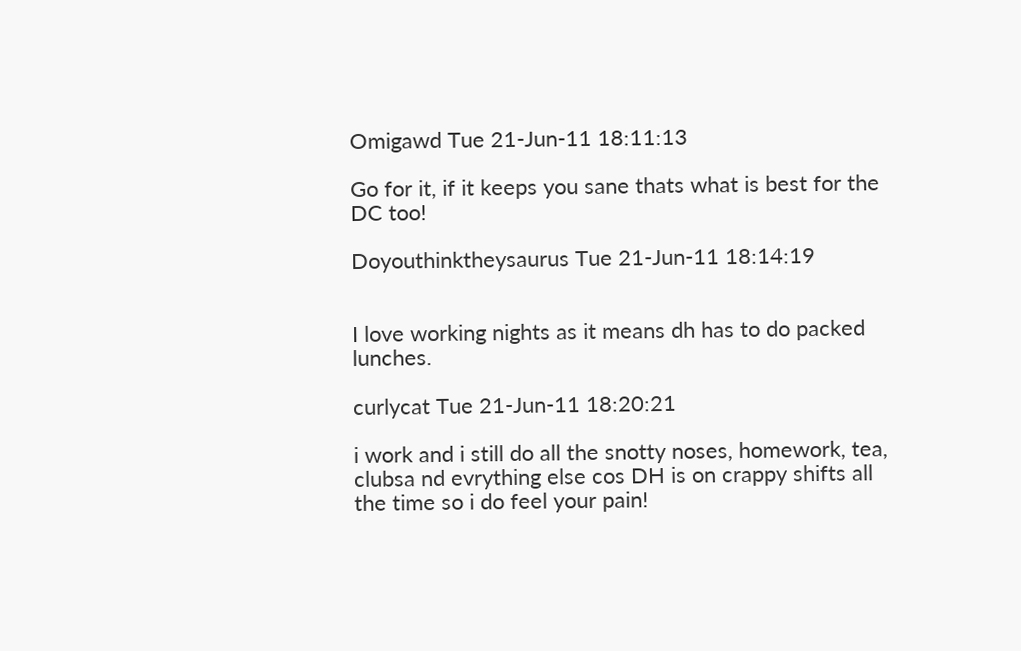Omigawd Tue 21-Jun-11 18:11:13

Go for it, if it keeps you sane thats what is best for the DC too!

Doyouthinktheysaurus Tue 21-Jun-11 18:14:19


I love working nights as it means dh has to do packed lunches.

curlycat Tue 21-Jun-11 18:20:21

i work and i still do all the snotty noses, homework, tea, clubsa nd evrything else cos DH is on crappy shifts all the time so i do feel your pain!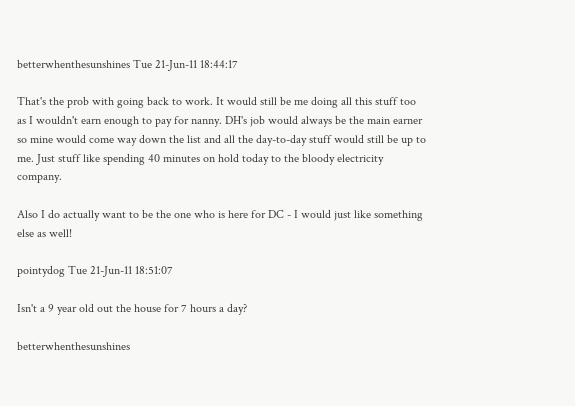betterwhenthesunshines Tue 21-Jun-11 18:44:17

That's the prob with going back to work. It would still be me doing all this stuff too as I wouldn't earn enough to pay for nanny. DH's job would always be the main earner so mine would come way down the list and all the day-to-day stuff would still be up to me. Just stuff like spending 40 minutes on hold today to the bloody electricity company.

Also I do actually want to be the one who is here for DC - I would just like something else as well!

pointydog Tue 21-Jun-11 18:51:07

Isn't a 9 year old out the house for 7 hours a day?

betterwhenthesunshines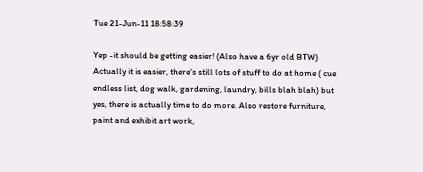Tue 21-Jun-11 18:58:39

Yep -it should be getting easier! (Also have a 6yr old BTW) Actually it is easier, there's still lots of stuff to do at home ( cue endless list, dog walk, gardening, laundry, bills blah blah) but yes, there is actually time to do more. Also restore furniture, paint and exhibit art work,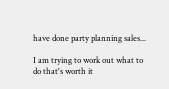have done party planning sales...

I am trying to work out what to do that's worth it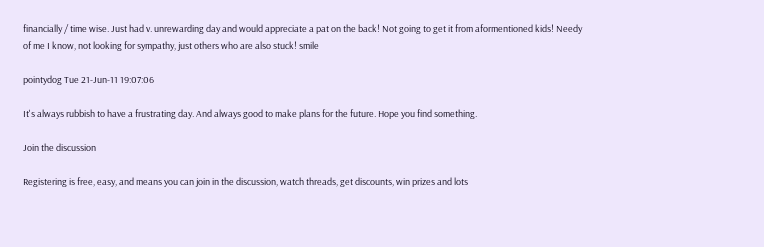financially / time wise. Just had v. unrewarding day and would appreciate a pat on the back! Not going to get it from aformentioned kids! Needy of me I know, not looking for sympathy, just others who are also stuck! smile

pointydog Tue 21-Jun-11 19:07:06

It's always rubbish to have a frustrating day. And always good to make plans for the future. Hope you find something.

Join the discussion

Registering is free, easy, and means you can join in the discussion, watch threads, get discounts, win prizes and lots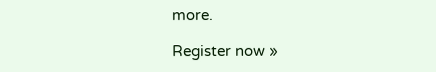more.

Register now »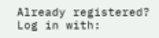Already registered? Log in with: